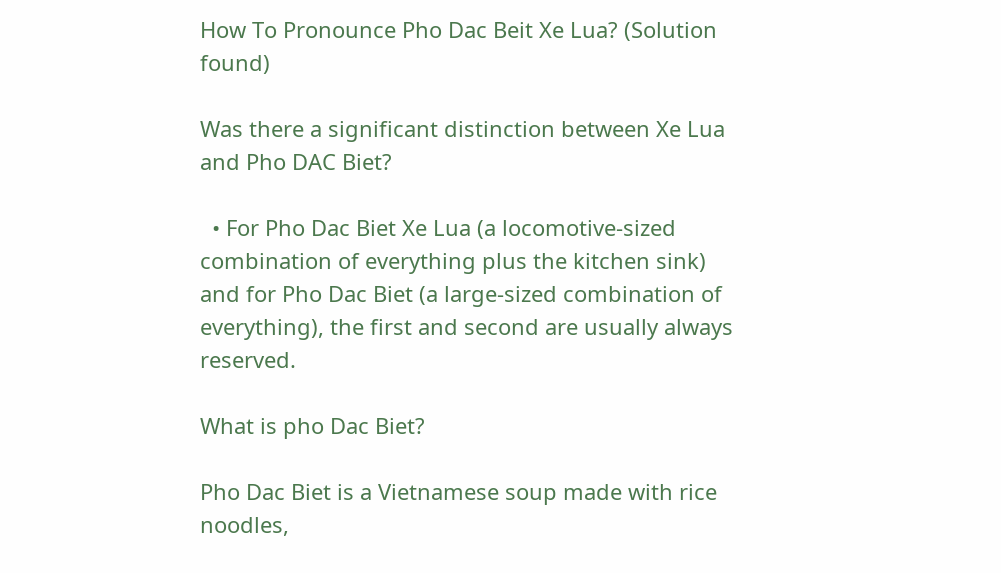How To Pronounce Pho Dac Beit Xe Lua? (Solution found)

Was there a significant distinction between Xe Lua and Pho DAC Biet?

  • For Pho Dac Biet Xe Lua (a locomotive-sized combination of everything plus the kitchen sink) and for Pho Dac Biet (a large-sized combination of everything), the first and second are usually always reserved.

What is pho Dac Biet?

Pho Dac Biet is a Vietnamese soup made with rice noodles,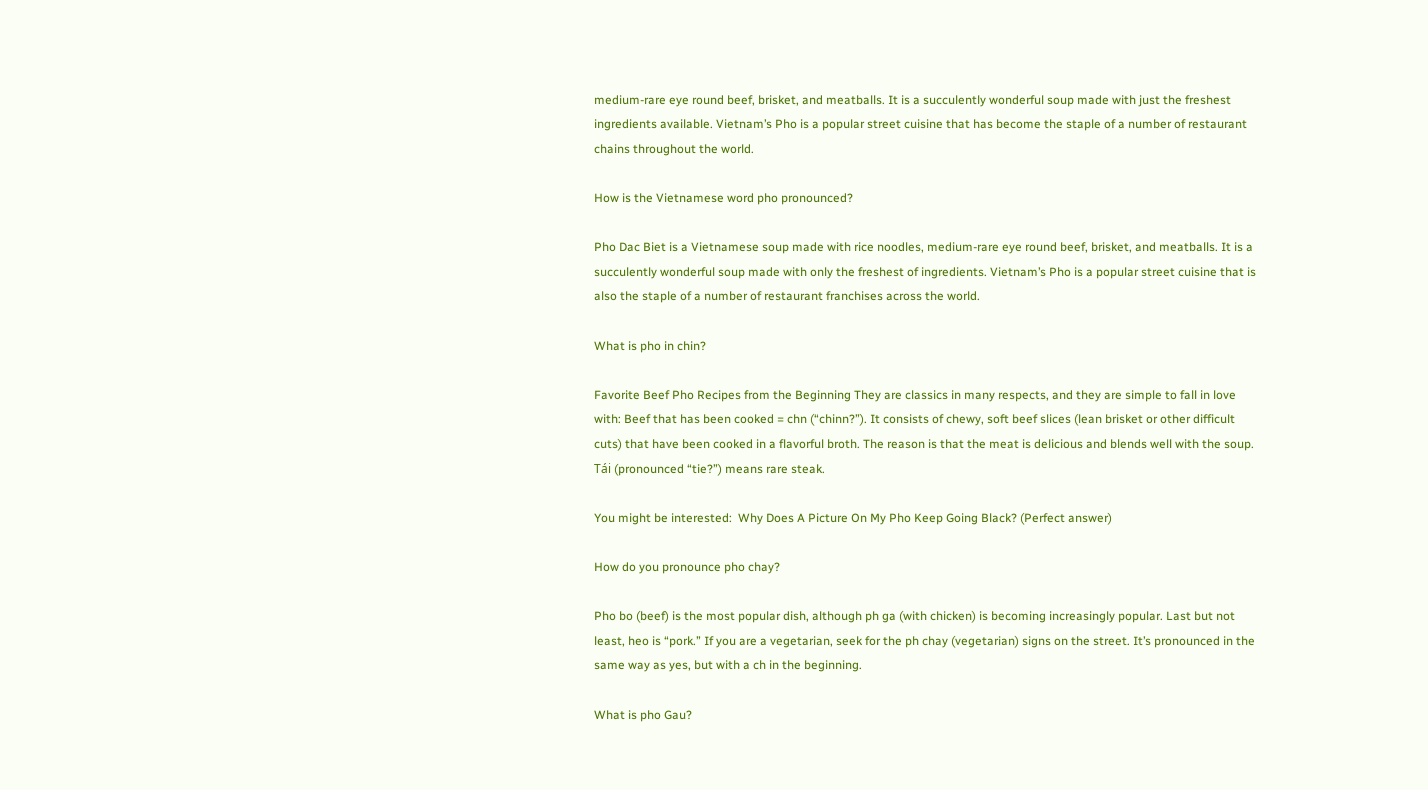medium-rare eye round beef, brisket, and meatballs. It is a succulently wonderful soup made with just the freshest ingredients available. Vietnam’s Pho is a popular street cuisine that has become the staple of a number of restaurant chains throughout the world.

How is the Vietnamese word pho pronounced?

Pho Dac Biet is a Vietnamese soup made with rice noodles, medium-rare eye round beef, brisket, and meatballs. It is a succulently wonderful soup made with only the freshest of ingredients. Vietnam’s Pho is a popular street cuisine that is also the staple of a number of restaurant franchises across the world.

What is pho in chin?

Favorite Beef Pho Recipes from the Beginning They are classics in many respects, and they are simple to fall in love with: Beef that has been cooked = chn (“chinn?”). It consists of chewy, soft beef slices (lean brisket or other difficult cuts) that have been cooked in a flavorful broth. The reason is that the meat is delicious and blends well with the soup. Tái (pronounced “tie?”) means rare steak.

You might be interested:  Why Does A Picture On My Pho Keep Going Black? (Perfect answer)

How do you pronounce pho chay?

Pho bo (beef) is the most popular dish, although ph ga (with chicken) is becoming increasingly popular. Last but not least, heo is “pork.” If you are a vegetarian, seek for the ph chay (vegetarian) signs on the street. It’s pronounced in the same way as yes, but with a ch in the beginning.

What is pho Gau?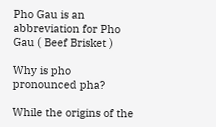Pho Gau is an abbreviation for Pho Gau ( Beef Brisket )

Why is pho pronounced pha?

While the origins of the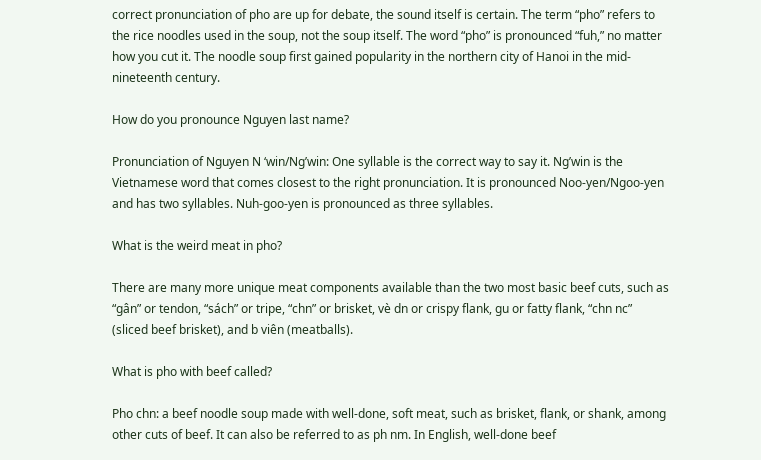correct pronunciation of pho are up for debate, the sound itself is certain. The term “pho” refers to the rice noodles used in the soup, not the soup itself. The word “pho” is pronounced “fuh,” no matter how you cut it. The noodle soup first gained popularity in the northern city of Hanoi in the mid-nineteenth century.

How do you pronounce Nguyen last name?

Pronunciation of Nguyen N ‘win/Ng’win: One syllable is the correct way to say it. Ng’win is the Vietnamese word that comes closest to the right pronunciation. It is pronounced Noo-yen/Ngoo-yen and has two syllables. Nuh-goo-yen is pronounced as three syllables.

What is the weird meat in pho?

There are many more unique meat components available than the two most basic beef cuts, such as “gân” or tendon, “sách” or tripe, “chn” or brisket, vè dn or crispy flank, gu or fatty flank, “chn nc” (sliced beef brisket), and b viên (meatballs).

What is pho with beef called?

Pho chn: a beef noodle soup made with well-done, soft meat, such as brisket, flank, or shank, among other cuts of beef. It can also be referred to as ph nm. In English, well-done beef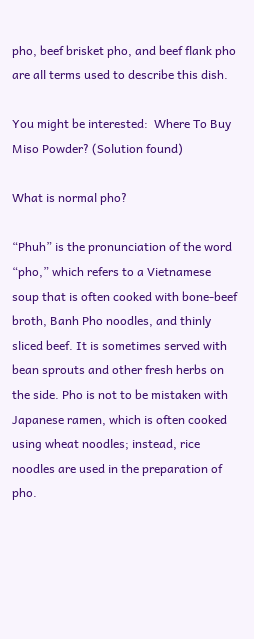pho, beef brisket pho, and beef flank pho are all terms used to describe this dish.

You might be interested:  Where To Buy Miso Powder? (Solution found)

What is normal pho?

“Phuh” is the pronunciation of the word “pho,” which refers to a Vietnamese soup that is often cooked with bone-beef broth, Banh Pho noodles, and thinly sliced beef. It is sometimes served with bean sprouts and other fresh herbs on the side. Pho is not to be mistaken with Japanese ramen, which is often cooked using wheat noodles; instead, rice noodles are used in the preparation of pho.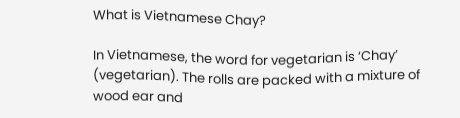What is Vietnamese Chay?

In Vietnamese, the word for vegetarian is ‘Chay’ (vegetarian). The rolls are packed with a mixture of wood ear and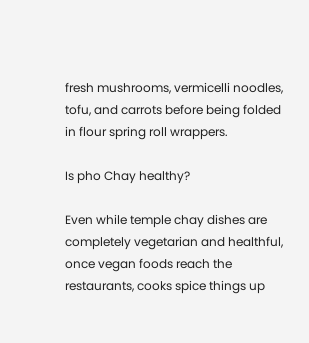fresh mushrooms, vermicelli noodles, tofu, and carrots before being folded in flour spring roll wrappers.

Is pho Chay healthy?

Even while temple chay dishes are completely vegetarian and healthful, once vegan foods reach the restaurants, cooks spice things up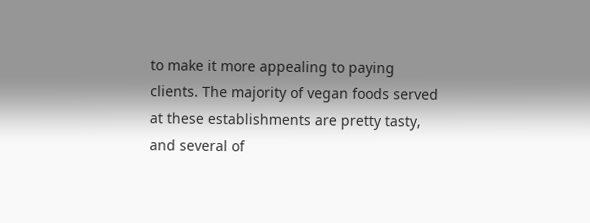to make it more appealing to paying clients. The majority of vegan foods served at these establishments are pretty tasty, and several of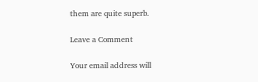them are quite superb.

Leave a Comment

Your email address will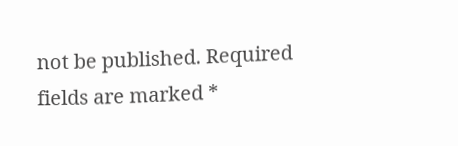not be published. Required fields are marked *